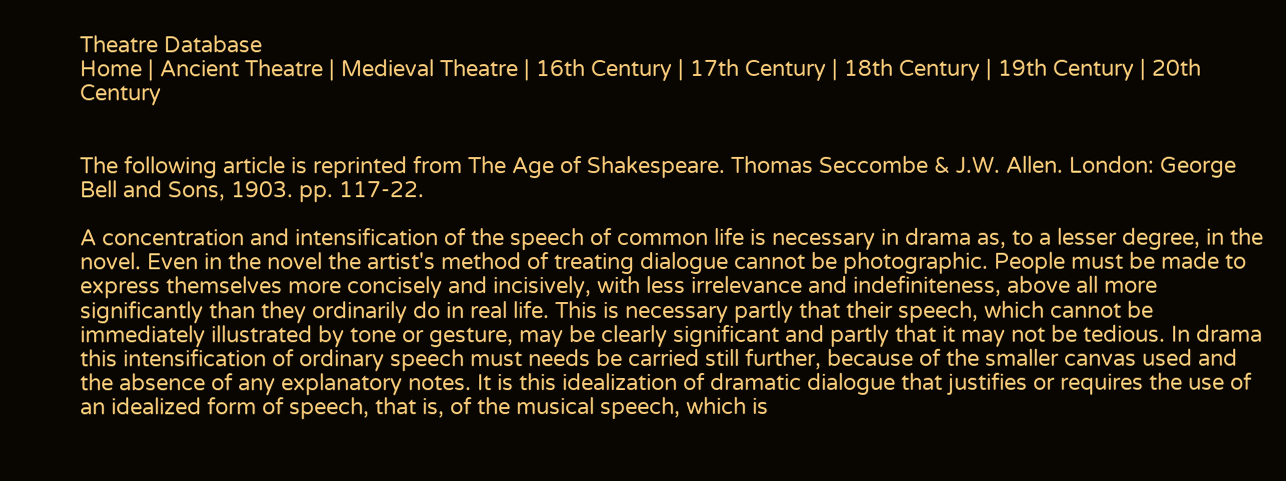Theatre Database
Home | Ancient Theatre | Medieval Theatre | 16th Century | 17th Century | 18th Century | 19th Century | 20th Century


The following article is reprinted from The Age of Shakespeare. Thomas Seccombe & J.W. Allen. London: George Bell and Sons, 1903. pp. 117-22.

A concentration and intensification of the speech of common life is necessary in drama as, to a lesser degree, in the novel. Even in the novel the artist's method of treating dialogue cannot be photographic. People must be made to express themselves more concisely and incisively, with less irrelevance and indefiniteness, above all more significantly than they ordinarily do in real life. This is necessary partly that their speech, which cannot be immediately illustrated by tone or gesture, may be clearly significant and partly that it may not be tedious. In drama this intensification of ordinary speech must needs be carried still further, because of the smaller canvas used and the absence of any explanatory notes. It is this idealization of dramatic dialogue that justifies or requires the use of an idealized form of speech, that is, of the musical speech, which is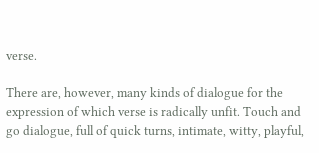verse.

There are, however, many kinds of dialogue for the expression of which verse is radically unfit. Touch and go dialogue, full of quick turns, intimate, witty, playful,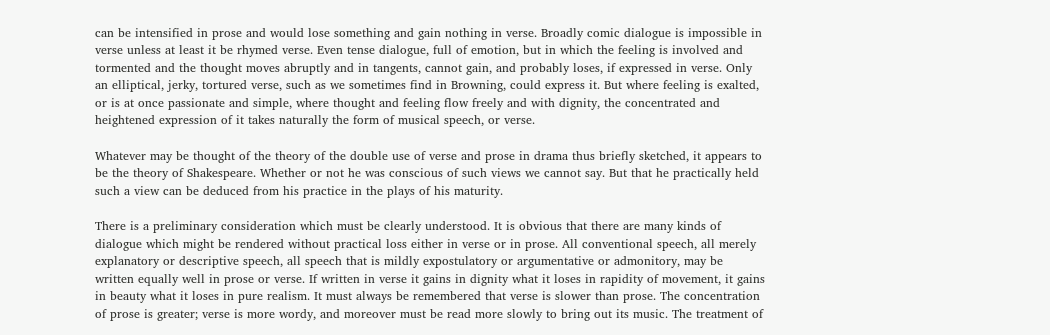can be intensified in prose and would lose something and gain nothing in verse. Broadly comic dialogue is impossible in verse unless at least it be rhymed verse. Even tense dialogue, full of emotion, but in which the feeling is involved and tormented and the thought moves abruptly and in tangents, cannot gain, and probably loses, if expressed in verse. Only an elliptical, jerky, tortured verse, such as we sometimes find in Browning, could express it. But where feeling is exalted, or is at once passionate and simple, where thought and feeling flow freely and with dignity, the concentrated and heightened expression of it takes naturally the form of musical speech, or verse.

Whatever may be thought of the theory of the double use of verse and prose in drama thus briefly sketched, it appears to be the theory of Shakespeare. Whether or not he was conscious of such views we cannot say. But that he practically held such a view can be deduced from his practice in the plays of his maturity.

There is a preliminary consideration which must be clearly understood. It is obvious that there are many kinds of dialogue which might be rendered without practical loss either in verse or in prose. All conventional speech, all merely explanatory or descriptive speech, all speech that is mildly expostulatory or argumentative or admonitory, may be written equally well in prose or verse. If written in verse it gains in dignity what it loses in rapidity of movement, it gains in beauty what it loses in pure realism. It must always be remembered that verse is slower than prose. The concentration of prose is greater; verse is more wordy, and moreover must be read more slowly to bring out its music. The treatment of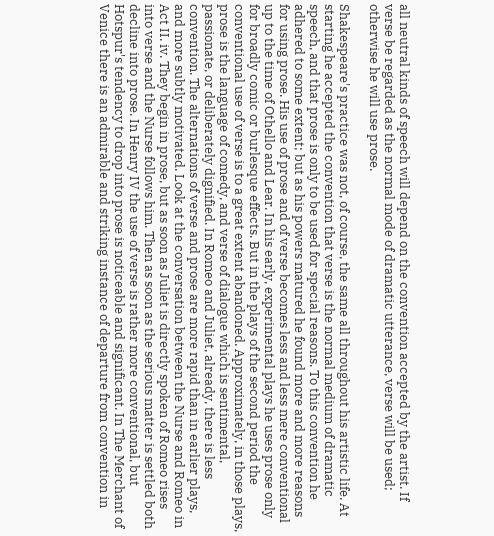all neutral kinds of speech will depend on the convention accepted by the artist. If verse be regarded as the normal mode of dramatic utterance, verse will be used; otherwise he will use prose.

Shakespeare's practice was not, of course, the same all throughout his artistic life. At starting he accepted the convention that verse is the normal medium of dramatic speech, and that prose is only to be used for special reasons. To this convention he adhered to some extent; but as his powers matured he found more and more reasons for using prose. His use of prose and of verse becomes less and less mere conventional up to the time of Othello and Lear. In his early, experimental plays he uses prose only for broadly comic or burlesque effects. But in the plays of the second period the conventional use of verse is to a great extent abandoned. Approximately, in those plays, prose is the language of comedy, and verse of dialogue which is sentimental, passionate, or deliberately dignified. In Romeo and Juliet, already, there is less convention. The alternations of verse and prose are more rapid than in earlier plays, and more subtly motivated. Look at the conversation between the Nurse and Romeo in Act II. iv. They begin in prose, but as soon as Juliet is directly spoken of Romeo rises into verse and the Nurse follows him. Then as soon as the serious matter is settled both decline into prose. In Henry IV the use of verse is rather more conventional, but Hotspur's tendency to drop into prose is noticeable and significant. In The Merchant of Venice there is an admirable and striking instance of departure from convention in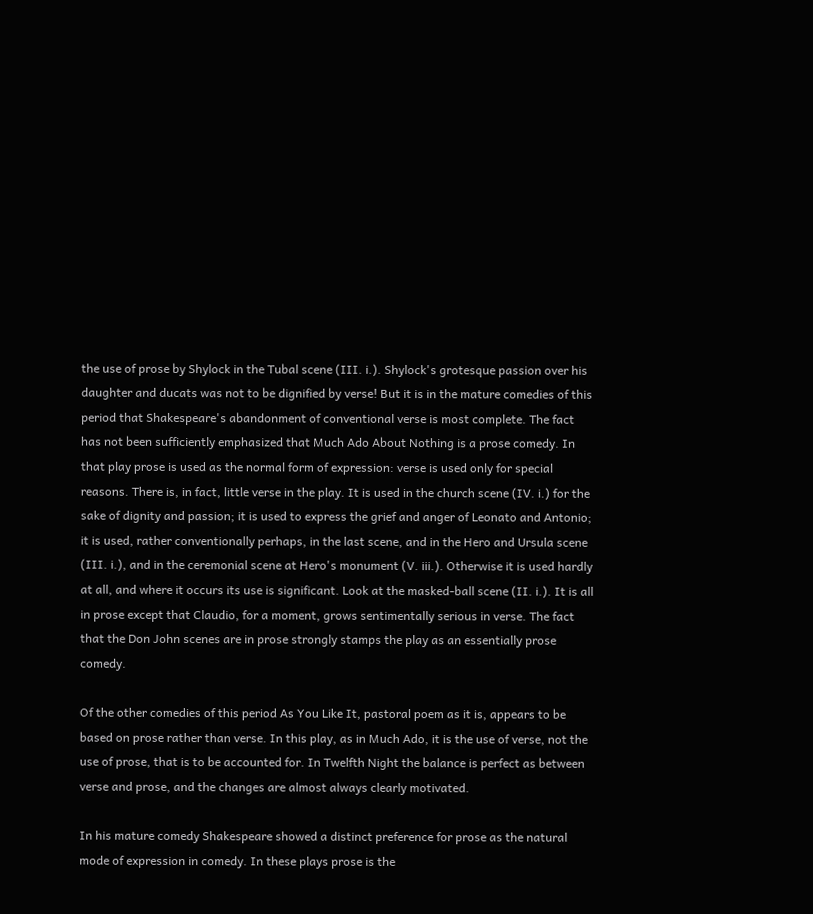the use of prose by Shylock in the Tubal scene (III. i.). Shylock's grotesque passion over his daughter and ducats was not to be dignified by verse! But it is in the mature comedies of this period that Shakespeare's abandonment of conventional verse is most complete. The fact has not been sufficiently emphasized that Much Ado About Nothing is a prose comedy. In that play prose is used as the normal form of expression: verse is used only for special reasons. There is, in fact, little verse in the play. It is used in the church scene (IV. i.) for the sake of dignity and passion; it is used to express the grief and anger of Leonato and Antonio; it is used, rather conventionally perhaps, in the last scene, and in the Hero and Ursula scene (III. i.), and in the ceremonial scene at Hero's monument (V. iii.). Otherwise it is used hardly at all, and where it occurs its use is significant. Look at the masked-ball scene (II. i.). It is all in prose except that Claudio, for a moment, grows sentimentally serious in verse. The fact that the Don John scenes are in prose strongly stamps the play as an essentially prose comedy.

Of the other comedies of this period As You Like It, pastoral poem as it is, appears to be based on prose rather than verse. In this play, as in Much Ado, it is the use of verse, not the use of prose, that is to be accounted for. In Twelfth Night the balance is perfect as between verse and prose, and the changes are almost always clearly motivated.

In his mature comedy Shakespeare showed a distinct preference for prose as the natural mode of expression in comedy. In these plays prose is the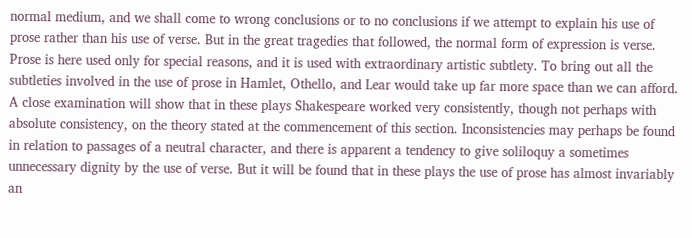normal medium, and we shall come to wrong conclusions or to no conclusions if we attempt to explain his use of prose rather than his use of verse. But in the great tragedies that followed, the normal form of expression is verse. Prose is here used only for special reasons, and it is used with extraordinary artistic subtlety. To bring out all the subtleties involved in the use of prose in Hamlet, Othello, and Lear would take up far more space than we can afford. A close examination will show that in these plays Shakespeare worked very consistently, though not perhaps with absolute consistency, on the theory stated at the commencement of this section. Inconsistencies may perhaps be found in relation to passages of a neutral character, and there is apparent a tendency to give soliloquy a sometimes unnecessary dignity by the use of verse. But it will be found that in these plays the use of prose has almost invariably an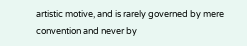artistic motive, and is rarely governed by mere convention and never by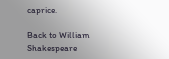caprice.

Back to William Shakespeare